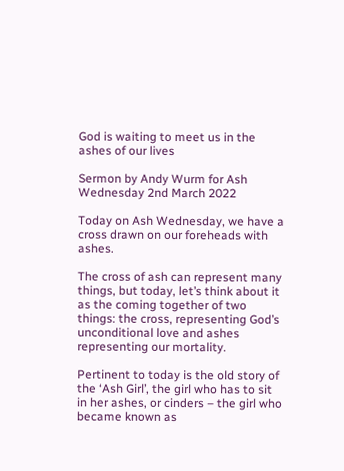God is waiting to meet us in the ashes of our lives

Sermon by Andy Wurm for Ash Wednesday 2nd March 2022

Today on Ash Wednesday, we have a cross drawn on our foreheads with ashes.

The cross of ash can represent many things, but today, let’s think about it as the coming together of two things: the cross, representing God’s unconditional love and ashes representing our mortality.

Pertinent to today is the old story of the ‘Ash Girl’, the girl who has to sit in her ashes, or cinders – the girl who became known as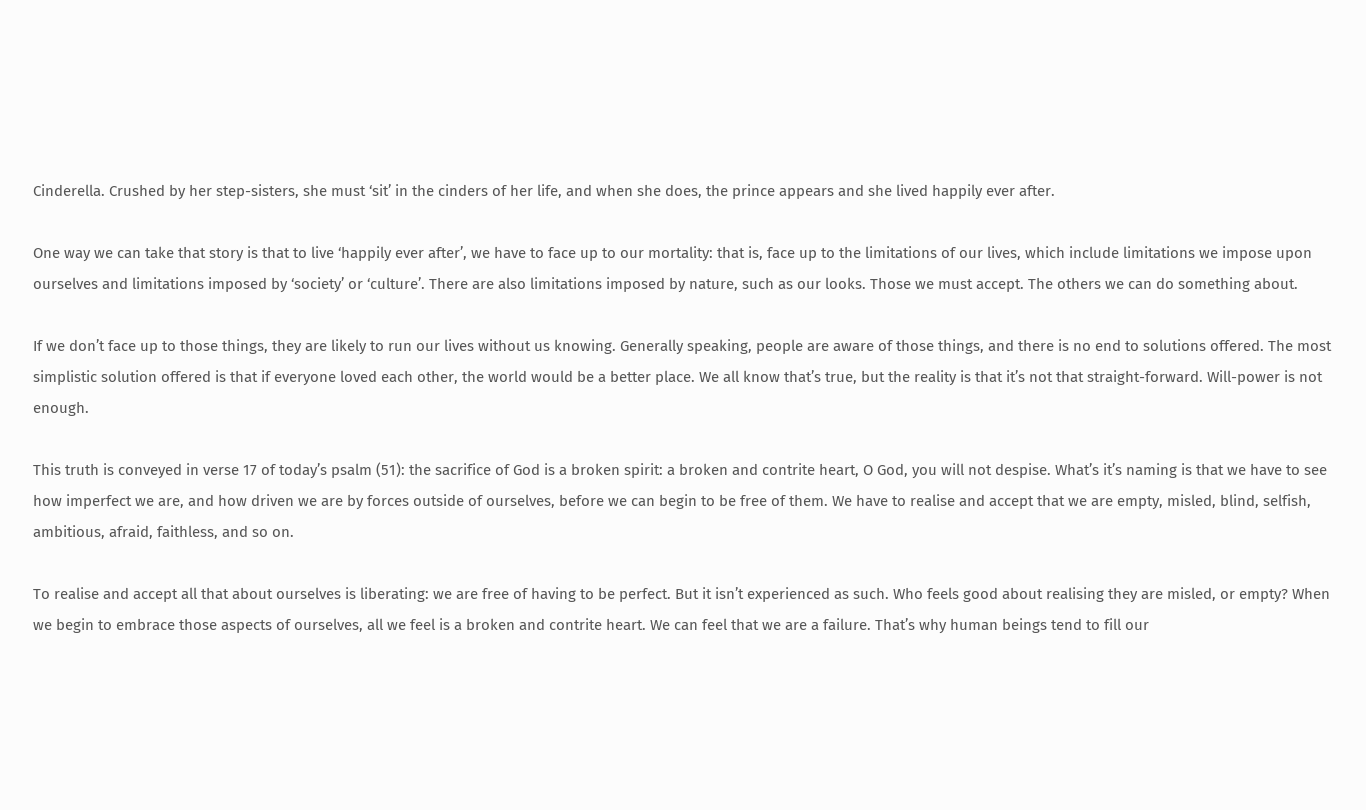Cinderella. Crushed by her step-sisters, she must ‘sit’ in the cinders of her life, and when she does, the prince appears and she lived happily ever after.

One way we can take that story is that to live ‘happily ever after’, we have to face up to our mortality: that is, face up to the limitations of our lives, which include limitations we impose upon ourselves and limitations imposed by ‘society’ or ‘culture’. There are also limitations imposed by nature, such as our looks. Those we must accept. The others we can do something about.

If we don’t face up to those things, they are likely to run our lives without us knowing. Generally speaking, people are aware of those things, and there is no end to solutions offered. The most simplistic solution offered is that if everyone loved each other, the world would be a better place. We all know that’s true, but the reality is that it’s not that straight-forward. Will-power is not enough.

This truth is conveyed in verse 17 of today’s psalm (51): the sacrifice of God is a broken spirit: a broken and contrite heart, O God, you will not despise. What’s it’s naming is that we have to see how imperfect we are, and how driven we are by forces outside of ourselves, before we can begin to be free of them. We have to realise and accept that we are empty, misled, blind, selfish, ambitious, afraid, faithless, and so on.

To realise and accept all that about ourselves is liberating: we are free of having to be perfect. But it isn’t experienced as such. Who feels good about realising they are misled, or empty? When we begin to embrace those aspects of ourselves, all we feel is a broken and contrite heart. We can feel that we are a failure. That’s why human beings tend to fill our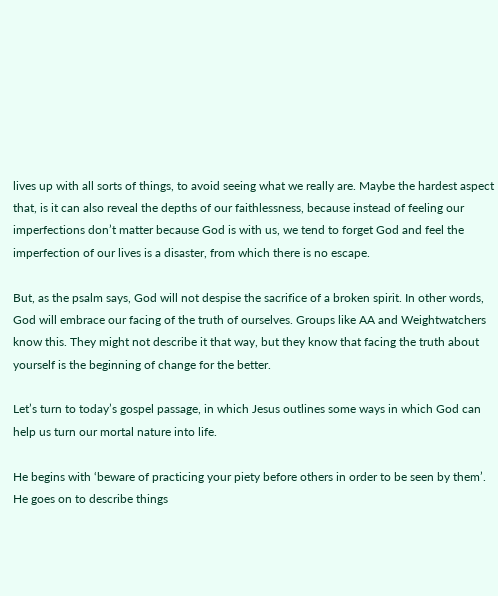lives up with all sorts of things, to avoid seeing what we really are. Maybe the hardest aspect that, is it can also reveal the depths of our faithlessness, because instead of feeling our imperfections don’t matter because God is with us, we tend to forget God and feel the imperfection of our lives is a disaster, from which there is no escape.

But, as the psalm says, God will not despise the sacrifice of a broken spirit. In other words, God will embrace our facing of the truth of ourselves. Groups like AA and Weightwatchers know this. They might not describe it that way, but they know that facing the truth about yourself is the beginning of change for the better.

Let’s turn to today’s gospel passage, in which Jesus outlines some ways in which God can help us turn our mortal nature into life.

He begins with ‘beware of practicing your piety before others in order to be seen by them’. He goes on to describe things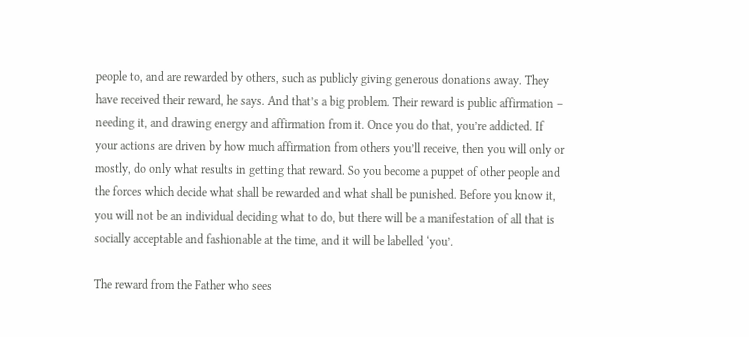people to, and are rewarded by others, such as publicly giving generous donations away. They have received their reward, he says. And that’s a big problem. Their reward is public affirmation – needing it, and drawing energy and affirmation from it. Once you do that, you’re addicted. If your actions are driven by how much affirmation from others you’ll receive, then you will only or mostly, do only what results in getting that reward. So you become a puppet of other people and the forces which decide what shall be rewarded and what shall be punished. Before you know it, you will not be an individual deciding what to do, but there will be a manifestation of all that is socially acceptable and fashionable at the time, and it will be labelled ‘you’.

The reward from the Father who sees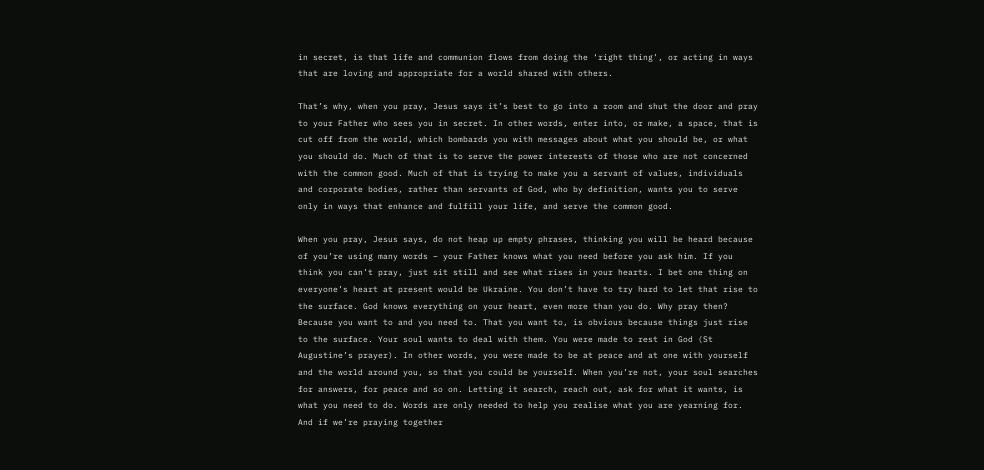in secret, is that life and communion flows from doing the ‘right thing’, or acting in ways that are loving and appropriate for a world shared with others.

That’s why, when you pray, Jesus says it’s best to go into a room and shut the door and pray to your Father who sees you in secret. In other words, enter into, or make, a space, that is cut off from the world, which bombards you with messages about what you should be, or what you should do. Much of that is to serve the power interests of those who are not concerned with the common good. Much of that is trying to make you a servant of values, individuals and corporate bodies, rather than servants of God, who by definition, wants you to serve only in ways that enhance and fulfill your life, and serve the common good.

When you pray, Jesus says, do not heap up empty phrases, thinking you will be heard because of you’re using many words – your Father knows what you need before you ask him. If you think you can’t pray, just sit still and see what rises in your hearts. I bet one thing on everyone’s heart at present would be Ukraine. You don’t have to try hard to let that rise to the surface. God knows everything on your heart, even more than you do. Why pray then? Because you want to and you need to. That you want to, is obvious because things just rise to the surface. Your soul wants to deal with them. You were made to rest in God (St Augustine’s prayer). In other words, you were made to be at peace and at one with yourself and the world around you, so that you could be yourself. When you’re not, your soul searches for answers, for peace and so on. Letting it search, reach out, ask for what it wants, is what you need to do. Words are only needed to help you realise what you are yearning for. And if we’re praying together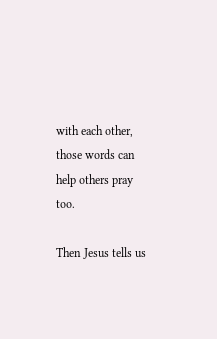with each other, those words can help others pray too.

Then Jesus tells us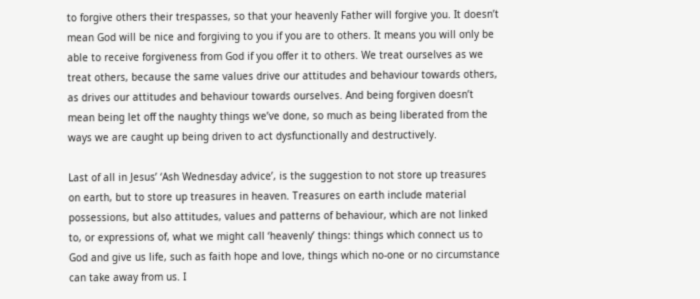to forgive others their trespasses, so that your heavenly Father will forgive you. It doesn’t mean God will be nice and forgiving to you if you are to others. It means you will only be able to receive forgiveness from God if you offer it to others. We treat ourselves as we treat others, because the same values drive our attitudes and behaviour towards others, as drives our attitudes and behaviour towards ourselves. And being forgiven doesn’t mean being let off the naughty things we’ve done, so much as being liberated from the ways we are caught up being driven to act dysfunctionally and destructively.

Last of all in Jesus’ ‘Ash Wednesday advice’, is the suggestion to not store up treasures on earth, but to store up treasures in heaven. Treasures on earth include material possessions, but also attitudes, values and patterns of behaviour, which are not linked to, or expressions of, what we might call ‘heavenly’ things: things which connect us to God and give us life, such as faith hope and love, things which no-one or no circumstance can take away from us. I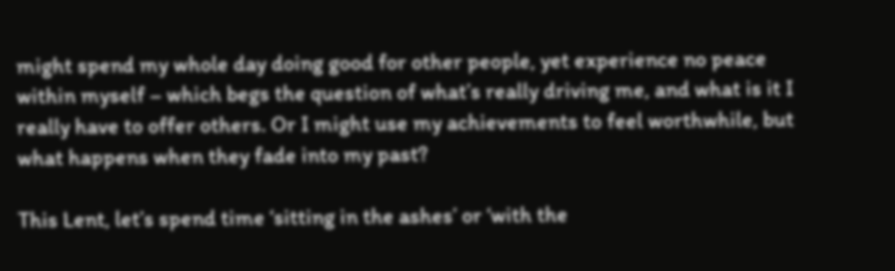might spend my whole day doing good for other people, yet experience no peace within myself – which begs the question of what’s really driving me, and what is it I really have to offer others. Or I might use my achievements to feel worthwhile, but what happens when they fade into my past?

This Lent, let’s spend time ‘sitting in the ashes’ or ‘with the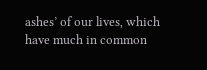ashes’ of our lives, which have much in common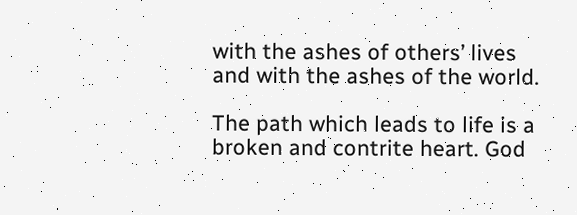with the ashes of others’ lives and with the ashes of the world.

The path which leads to life is a broken and contrite heart. God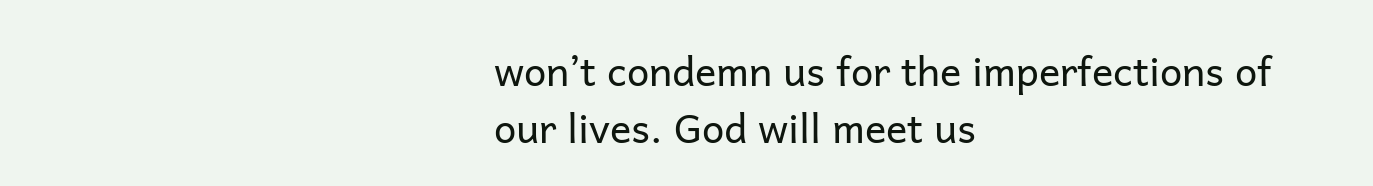won’t condemn us for the imperfections of our lives. God will meet us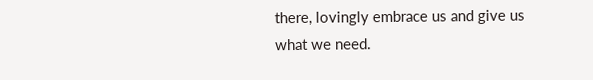there, lovingly embrace us and give us what we need.